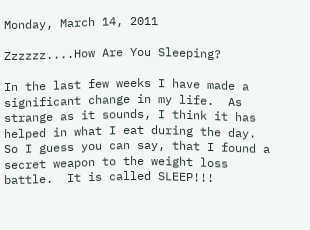Monday, March 14, 2011

Zzzzzz....How Are You Sleeping?

In the last few weeks I have made a significant change in my life.  As strange as it sounds, I think it has helped in what I eat during the day.  So I guess you can say, that I found a secret weapon to the weight loss battle.  It is called SLEEP!!!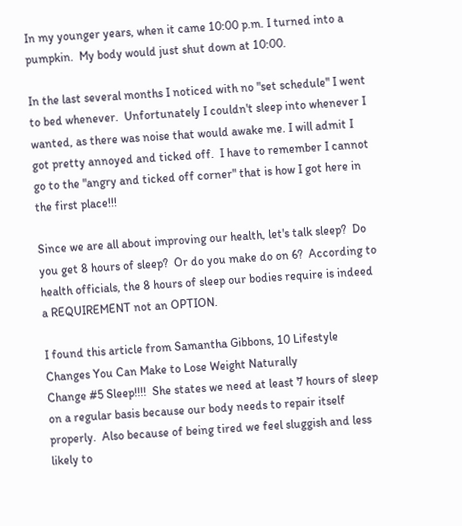In my younger years, when it came 10:00 p.m. I turned into a pumpkin.  My body would just shut down at 10:00.

In the last several months I noticed with no "set schedule" I went to bed whenever.  Unfortunately I couldn't sleep into whenever I wanted, as there was noise that would awake me. I will admit I got pretty annoyed and ticked off.  I have to remember I cannot go to the "angry and ticked off corner" that is how I got here in the first place!!!

Since we are all about improving our health, let's talk sleep?  Do you get 8 hours of sleep?  Or do you make do on 6?  According to health officials, the 8 hours of sleep our bodies require is indeed a REQUIREMENT not an OPTION.

I found this article from Samantha Gibbons, 10 Lifestyle Changes You Can Make to Lose Weight Naturally
Change #5 Sleep!!!!  She states we need at least 7 hours of sleep on a regular basis because our body needs to repair itself properly.  Also because of being tired we feel sluggish and less likely to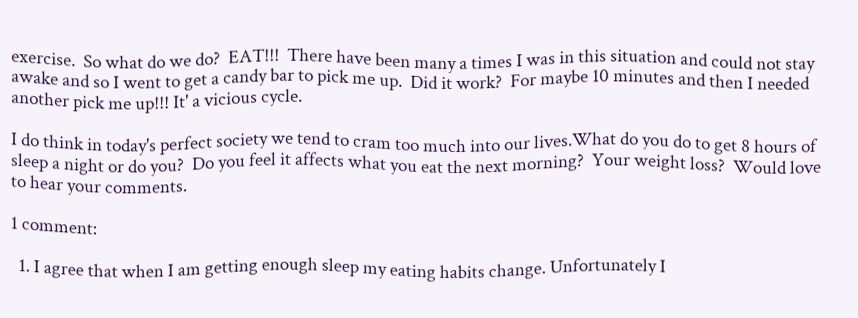exercise.  So what do we do?  EAT!!!  There have been many a times I was in this situation and could not stay awake and so I went to get a candy bar to pick me up.  Did it work?  For maybe 10 minutes and then I needed another pick me up!!! It' a vicious cycle.

I do think in today's perfect society we tend to cram too much into our lives.What do you do to get 8 hours of sleep a night or do you?  Do you feel it affects what you eat the next morning?  Your weight loss?  Would love to hear your comments.

1 comment:

  1. I agree that when I am getting enough sleep my eating habits change. Unfortunately I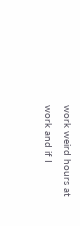work weird hours at work and if I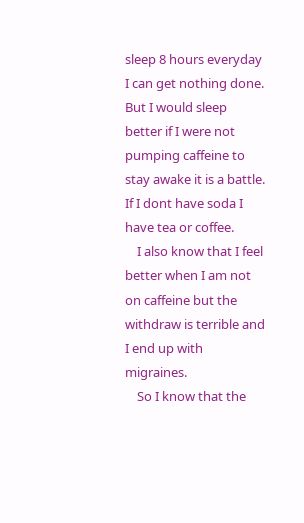sleep 8 hours everyday I can get nothing done. But I would sleep better if I were not pumping caffeine to stay awake it is a battle. If I dont have soda I have tea or coffee.
    I also know that I feel better when I am not on caffeine but the withdraw is terrible and I end up with migraines.
    So I know that the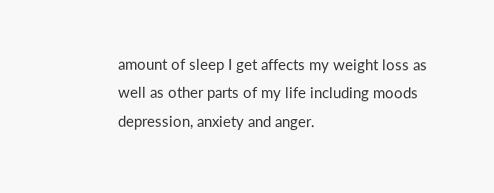amount of sleep I get affects my weight loss as well as other parts of my life including moods depression, anxiety and anger.